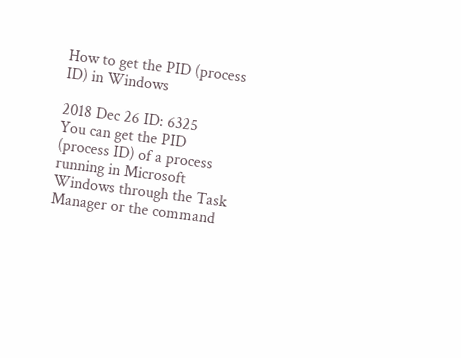How to get the PID (process ID) in Windows

2018 Dec 26 ID: 6325
You can get the PID (process ID) of a process running in Microsoft Windows through the Task Manager or the command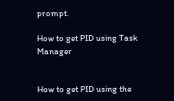prompt.

How to get PID using Task Manager


How to get PID using the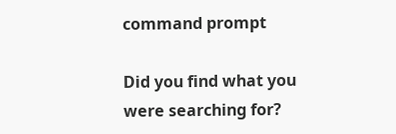command prompt

Did you find what you were searching for?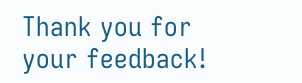Thank you for your feedback!